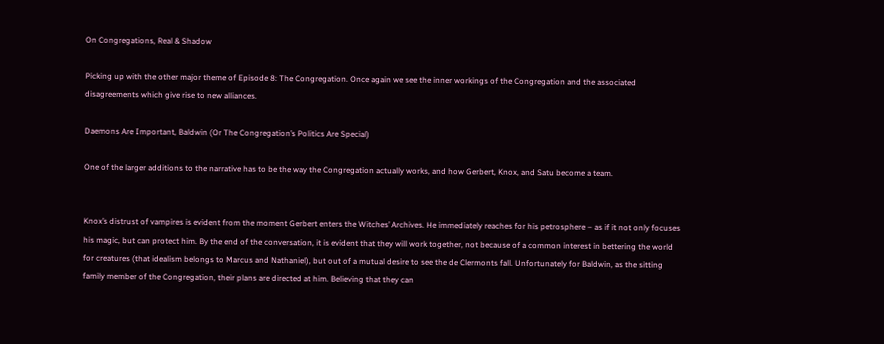On Congregations, Real & Shadow

Picking up with the other major theme of Episode 8: The Congregation. Once again we see the inner workings of the Congregation and the associated disagreements which give rise to new alliances.

Daemons Are Important, Baldwin (Or The Congregation’s Politics Are Special)

One of the larger additions to the narrative has to be the way the Congregation actually works, and how Gerbert, Knox, and Satu become a team.


Knox’s distrust of vampires is evident from the moment Gerbert enters the Witches’ Archives. He immediately reaches for his petrosphere – as if it not only focuses his magic, but can protect him. By the end of the conversation, it is evident that they will work together, not because of a common interest in bettering the world for creatures (that idealism belongs to Marcus and Nathaniel), but out of a mutual desire to see the de Clermonts fall. Unfortunately for Baldwin, as the sitting family member of the Congregation, their plans are directed at him. Believing that they can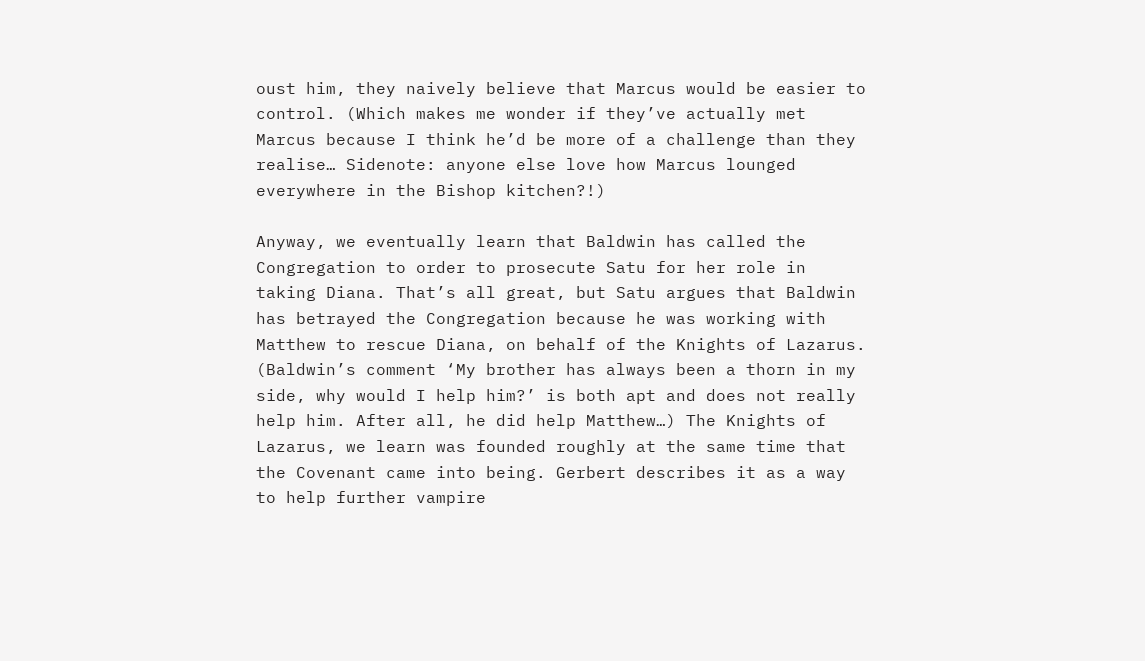oust him, they naively believe that Marcus would be easier to control. (Which makes me wonder if they’ve actually met Marcus because I think he’d be more of a challenge than they realise… Sidenote: anyone else love how Marcus lounged everywhere in the Bishop kitchen?!)

Anyway, we eventually learn that Baldwin has called the Congregation to order to prosecute Satu for her role in taking Diana. That’s all great, but Satu argues that Baldwin has betrayed the Congregation because he was working with Matthew to rescue Diana, on behalf of the Knights of Lazarus. (Baldwin’s comment ‘My brother has always been a thorn in my side, why would I help him?’ is both apt and does not really help him. After all, he did help Matthew…) The Knights of Lazarus, we learn was founded roughly at the same time that the Covenant came into being. Gerbert describes it as a way to help further vampire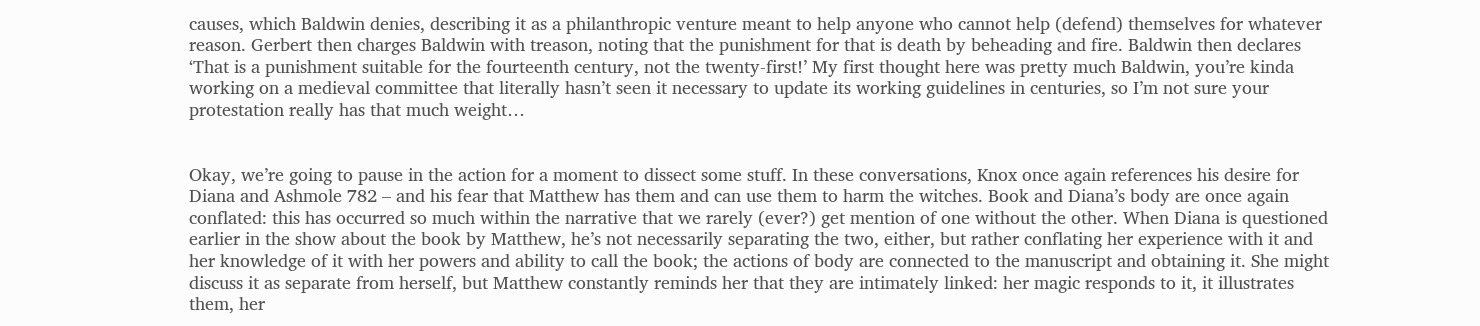causes, which Baldwin denies, describing it as a philanthropic venture meant to help anyone who cannot help (defend) themselves for whatever reason. Gerbert then charges Baldwin with treason, noting that the punishment for that is death by beheading and fire. Baldwin then declares ‘That is a punishment suitable for the fourteenth century, not the twenty-first!’ My first thought here was pretty much Baldwin, you’re kinda working on a medieval committee that literally hasn’t seen it necessary to update its working guidelines in centuries, so I’m not sure your protestation really has that much weight…


Okay, we’re going to pause in the action for a moment to dissect some stuff. In these conversations, Knox once again references his desire for Diana and Ashmole 782 – and his fear that Matthew has them and can use them to harm the witches. Book and Diana’s body are once again conflated: this has occurred so much within the narrative that we rarely (ever?) get mention of one without the other. When Diana is questioned earlier in the show about the book by Matthew, he’s not necessarily separating the two, either, but rather conflating her experience with it and her knowledge of it with her powers and ability to call the book; the actions of body are connected to the manuscript and obtaining it. She might discuss it as separate from herself, but Matthew constantly reminds her that they are intimately linked: her magic responds to it, it illustrates them, her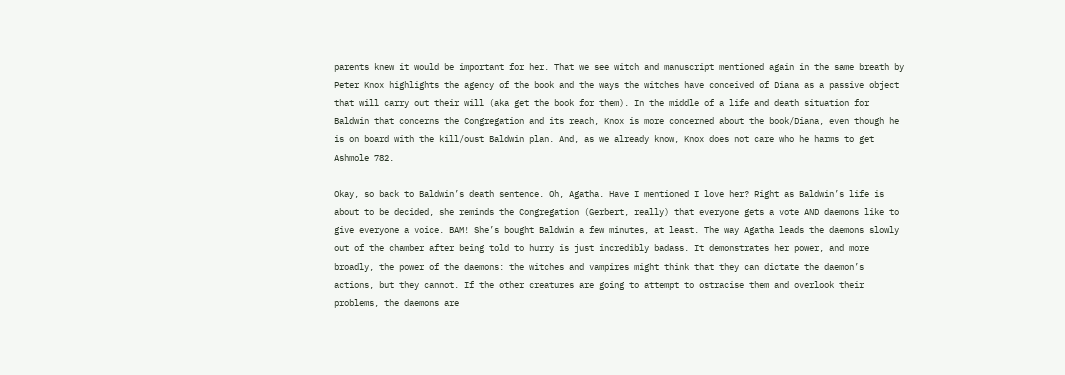parents knew it would be important for her. That we see witch and manuscript mentioned again in the same breath by Peter Knox highlights the agency of the book and the ways the witches have conceived of Diana as a passive object that will carry out their will (aka get the book for them). In the middle of a life and death situation for Baldwin that concerns the Congregation and its reach, Knox is more concerned about the book/Diana, even though he is on board with the kill/oust Baldwin plan. And, as we already know, Knox does not care who he harms to get Ashmole 782.

Okay, so back to Baldwin’s death sentence. Oh, Agatha. Have I mentioned I love her? Right as Baldwin’s life is about to be decided, she reminds the Congregation (Gerbert, really) that everyone gets a vote AND daemons like to give everyone a voice. BAM! She’s bought Baldwin a few minutes, at least. The way Agatha leads the daemons slowly out of the chamber after being told to hurry is just incredibly badass. It demonstrates her power, and more broadly, the power of the daemons: the witches and vampires might think that they can dictate the daemon’s actions, but they cannot. If the other creatures are going to attempt to ostracise them and overlook their problems, the daemons are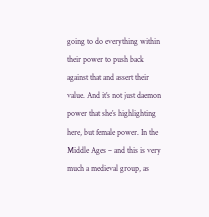going to do everything within their power to push back against that and assert their value. And it’s not just daemon power that she’s highlighting here, but female power. In the Middle Ages – and this is very much a medieval group, as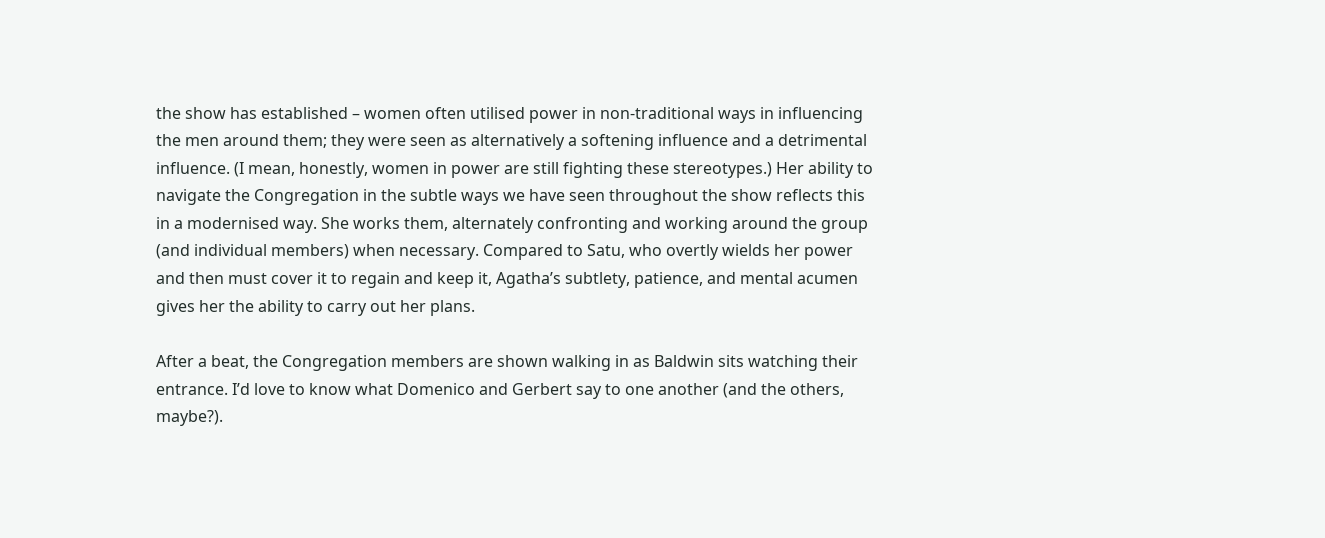the show has established – women often utilised power in non-traditional ways in influencing the men around them; they were seen as alternatively a softening influence and a detrimental influence. (I mean, honestly, women in power are still fighting these stereotypes.) Her ability to navigate the Congregation in the subtle ways we have seen throughout the show reflects this in a modernised way. She works them, alternately confronting and working around the group (and individual members) when necessary. Compared to Satu, who overtly wields her power and then must cover it to regain and keep it, Agatha’s subtlety, patience, and mental acumen gives her the ability to carry out her plans.

After a beat, the Congregation members are shown walking in as Baldwin sits watching their entrance. I’d love to know what Domenico and Gerbert say to one another (and the others, maybe?).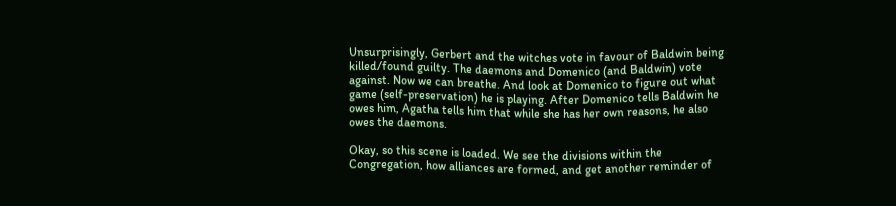Unsurprisingly, Gerbert and the witches vote in favour of Baldwin being killed/found guilty. The daemons and Domenico (and Baldwin) vote against. Now we can breathe. And look at Domenico to figure out what game (self-preservation) he is playing. After Domenico tells Baldwin he owes him, Agatha tells him that while she has her own reasons, he also owes the daemons.

Okay, so this scene is loaded. We see the divisions within the Congregation, how alliances are formed, and get another reminder of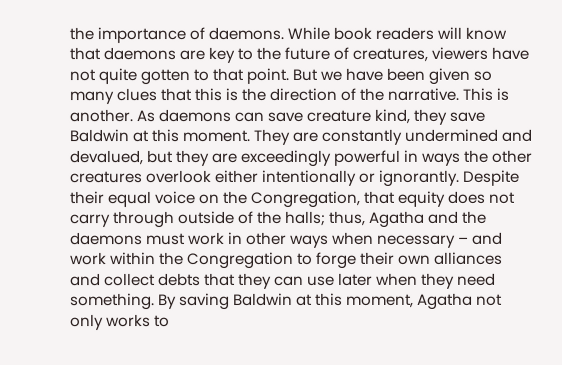the importance of daemons. While book readers will know that daemons are key to the future of creatures, viewers have not quite gotten to that point. But we have been given so many clues that this is the direction of the narrative. This is another. As daemons can save creature kind, they save Baldwin at this moment. They are constantly undermined and devalued, but they are exceedingly powerful in ways the other creatures overlook either intentionally or ignorantly. Despite their equal voice on the Congregation, that equity does not carry through outside of the halls; thus, Agatha and the daemons must work in other ways when necessary – and work within the Congregation to forge their own alliances and collect debts that they can use later when they need something. By saving Baldwin at this moment, Agatha not only works to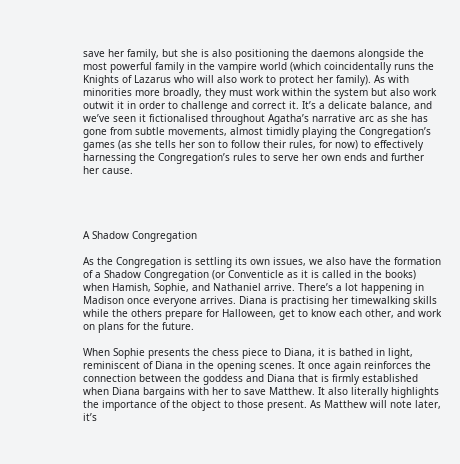save her family, but she is also positioning the daemons alongside the most powerful family in the vampire world (which coincidentally runs the Knights of Lazarus who will also work to protect her family). As with minorities more broadly, they must work within the system but also work outwit it in order to challenge and correct it. It’s a delicate balance, and we’ve seen it fictionalised throughout Agatha’s narrative arc as she has gone from subtle movements, almost timidly playing the Congregation’s games (as she tells her son to follow their rules, for now) to effectively harnessing the Congregation’s rules to serve her own ends and further her cause.




A Shadow Congregation

As the Congregation is settling its own issues, we also have the formation of a Shadow Congregation (or Conventicle as it is called in the books) when Hamish, Sophie, and Nathaniel arrive. There’s a lot happening in Madison once everyone arrives. Diana is practising her timewalking skills while the others prepare for Halloween, get to know each other, and work on plans for the future.

When Sophie presents the chess piece to Diana, it is bathed in light, reminiscent of Diana in the opening scenes. It once again reinforces the connection between the goddess and Diana that is firmly established when Diana bargains with her to save Matthew. It also literally highlights the importance of the object to those present. As Matthew will note later, it’s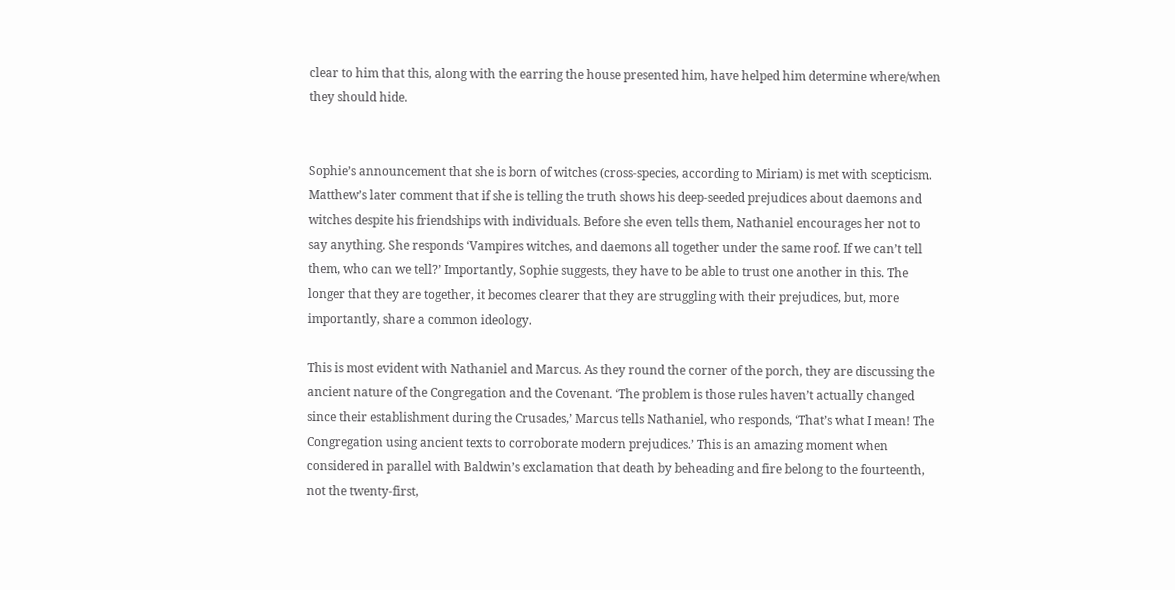clear to him that this, along with the earring the house presented him, have helped him determine where/when they should hide.


Sophie’s announcement that she is born of witches (cross-species, according to Miriam) is met with scepticism. Matthew’s later comment that if she is telling the truth shows his deep-seeded prejudices about daemons and witches despite his friendships with individuals. Before she even tells them, Nathaniel encourages her not to say anything. She responds ‘Vampires witches, and daemons all together under the same roof. If we can’t tell them, who can we tell?’ Importantly, Sophie suggests, they have to be able to trust one another in this. The longer that they are together, it becomes clearer that they are struggling with their prejudices, but, more importantly, share a common ideology.

This is most evident with Nathaniel and Marcus. As they round the corner of the porch, they are discussing the ancient nature of the Congregation and the Covenant. ‘The problem is those rules haven’t actually changed since their establishment during the Crusades,’ Marcus tells Nathaniel, who responds, ‘That’s what I mean! The Congregation using ancient texts to corroborate modern prejudices.’ This is an amazing moment when considered in parallel with Baldwin’s exclamation that death by beheading and fire belong to the fourteenth, not the twenty-first,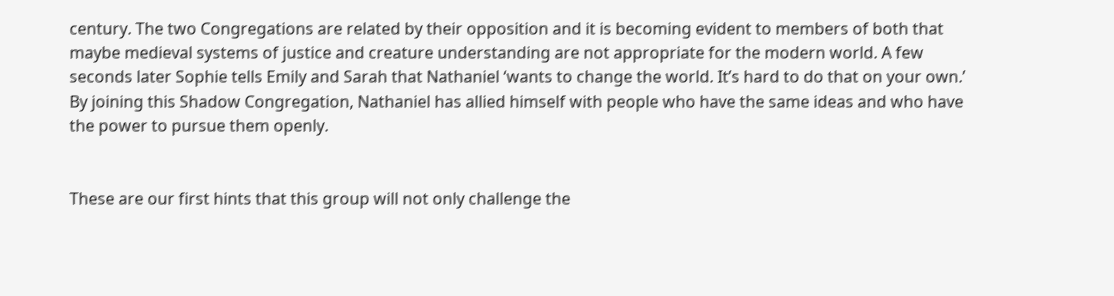century. The two Congregations are related by their opposition and it is becoming evident to members of both that maybe medieval systems of justice and creature understanding are not appropriate for the modern world. A few seconds later Sophie tells Emily and Sarah that Nathaniel ‘wants to change the world. It’s hard to do that on your own.’ By joining this Shadow Congregation, Nathaniel has allied himself with people who have the same ideas and who have the power to pursue them openly.


These are our first hints that this group will not only challenge the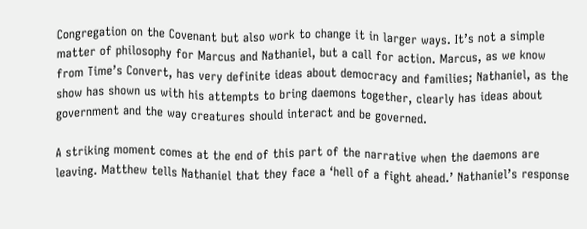Congregation on the Covenant but also work to change it in larger ways. It’s not a simple matter of philosophy for Marcus and Nathaniel, but a call for action. Marcus, as we know from Time’s Convert, has very definite ideas about democracy and families; Nathaniel, as the show has shown us with his attempts to bring daemons together, clearly has ideas about government and the way creatures should interact and be governed.

A striking moment comes at the end of this part of the narrative when the daemons are leaving. Matthew tells Nathaniel that they face a ‘hell of a fight ahead.’ Nathaniel’s response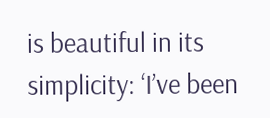is beautiful in its simplicity: ‘I’ve been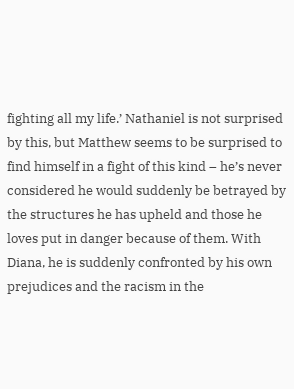fighting all my life.’ Nathaniel is not surprised by this, but Matthew seems to be surprised to find himself in a fight of this kind – he’s never considered he would suddenly be betrayed by the structures he has upheld and those he loves put in danger because of them. With Diana, he is suddenly confronted by his own prejudices and the racism in the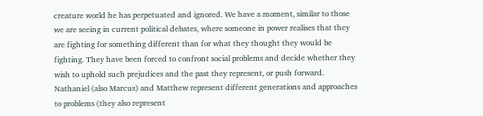creature world he has perpetuated and ignored. We have a moment, similar to those we are seeing in current political debates, where someone in power realises that they are fighting for something different than for what they thought they would be fighting. They have been forced to confront social problems and decide whether they wish to uphold such prejudices and the past they represent, or push forward. Nathaniel (also Marcus) and Matthew represent different generations and approaches to problems (they also represent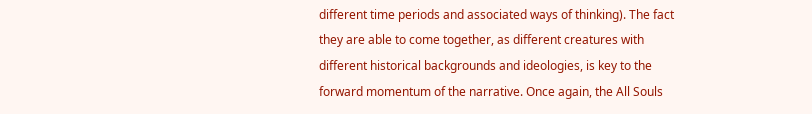different time periods and associated ways of thinking). The fact they are able to come together, as different creatures with different historical backgrounds and ideologies, is key to the forward momentum of the narrative. Once again, the All Souls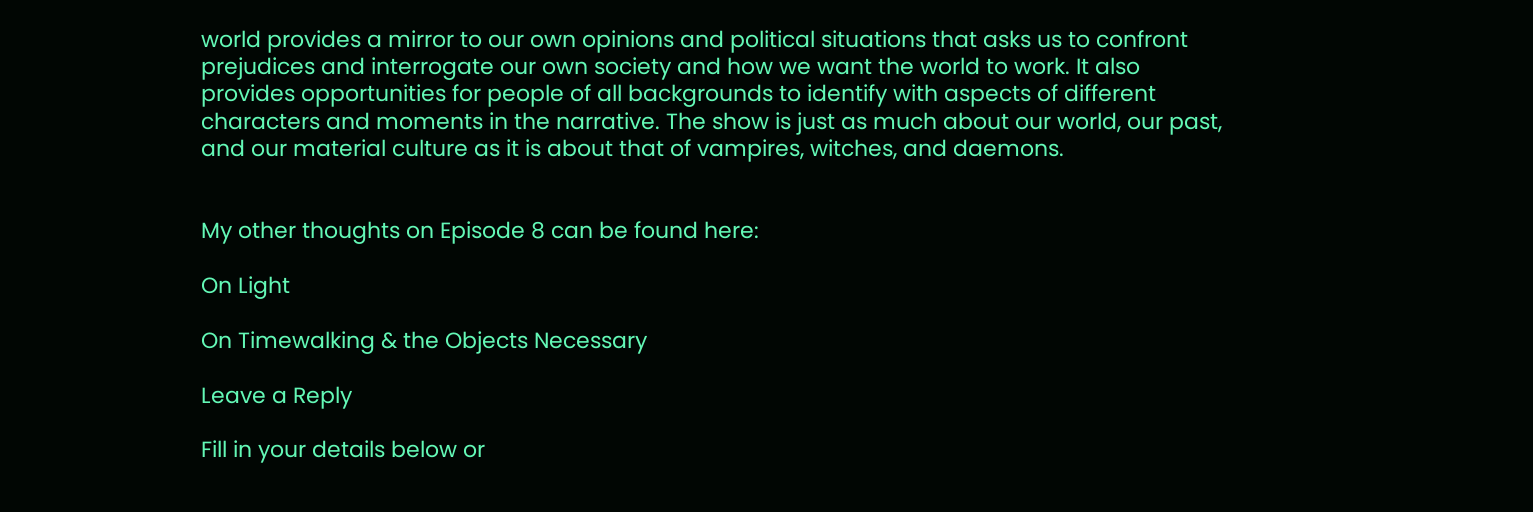world provides a mirror to our own opinions and political situations that asks us to confront prejudices and interrogate our own society and how we want the world to work. It also provides opportunities for people of all backgrounds to identify with aspects of different characters and moments in the narrative. The show is just as much about our world, our past, and our material culture as it is about that of vampires, witches, and daemons.


My other thoughts on Episode 8 can be found here:

On Light

On Timewalking & the Objects Necessary

Leave a Reply

Fill in your details below or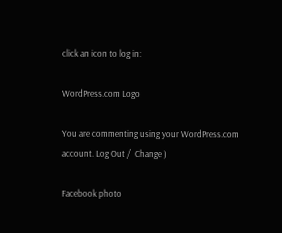click an icon to log in:

WordPress.com Logo

You are commenting using your WordPress.com account. Log Out /  Change )

Facebook photo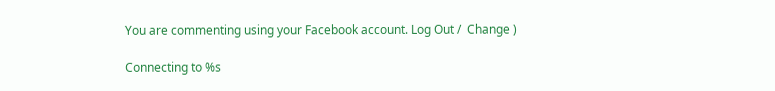You are commenting using your Facebook account. Log Out /  Change )

Connecting to %s